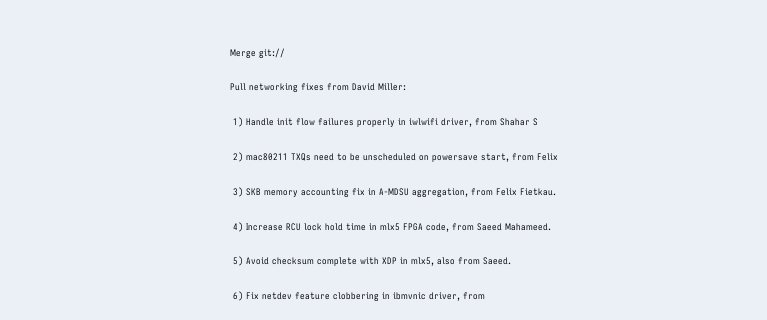Merge git://

Pull networking fixes from David Miller:

 1) Handle init flow failures properly in iwlwifi driver, from Shahar S

 2) mac80211 TXQs need to be unscheduled on powersave start, from Felix

 3) SKB memory accounting fix in A-MDSU aggregation, from Felix Fietkau.

 4) Increase RCU lock hold time in mlx5 FPGA code, from Saeed Mahameed.

 5) Avoid checksum complete with XDP in mlx5, also from Saeed.

 6) Fix netdev feature clobbering in ibmvnic driver, from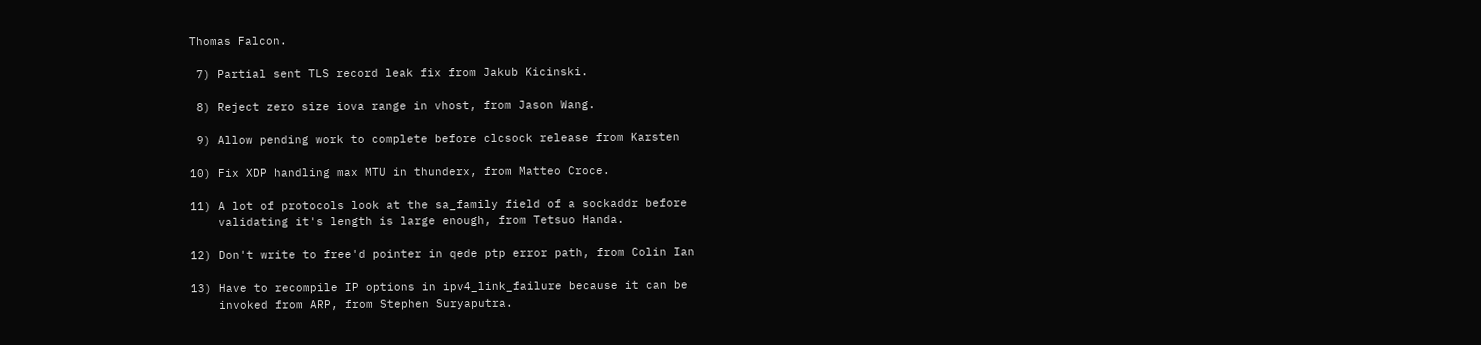Thomas Falcon.

 7) Partial sent TLS record leak fix from Jakub Kicinski.

 8) Reject zero size iova range in vhost, from Jason Wang.

 9) Allow pending work to complete before clcsock release from Karsten

10) Fix XDP handling max MTU in thunderx, from Matteo Croce.

11) A lot of protocols look at the sa_family field of a sockaddr before
    validating it's length is large enough, from Tetsuo Handa.

12) Don't write to free'd pointer in qede ptp error path, from Colin Ian

13) Have to recompile IP options in ipv4_link_failure because it can be
    invoked from ARP, from Stephen Suryaputra.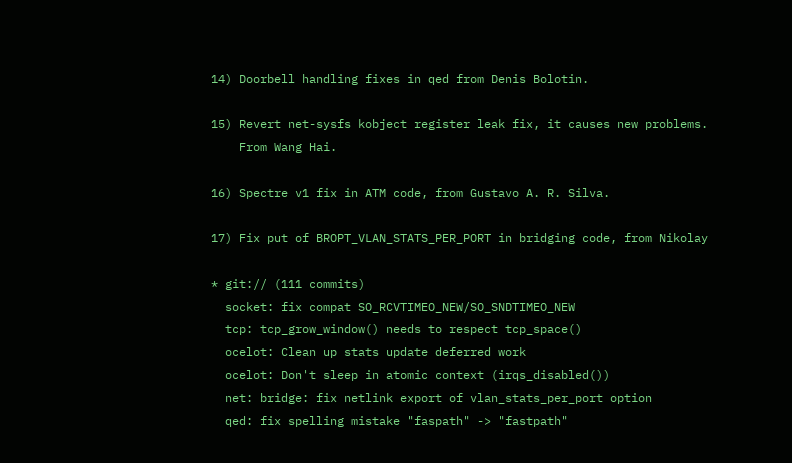14) Doorbell handling fixes in qed from Denis Bolotin.

15) Revert net-sysfs kobject register leak fix, it causes new problems.
    From Wang Hai.

16) Spectre v1 fix in ATM code, from Gustavo A. R. Silva.

17) Fix put of BROPT_VLAN_STATS_PER_PORT in bridging code, from Nikolay

* git:// (111 commits)
  socket: fix compat SO_RCVTIMEO_NEW/SO_SNDTIMEO_NEW
  tcp: tcp_grow_window() needs to respect tcp_space()
  ocelot: Clean up stats update deferred work
  ocelot: Don't sleep in atomic context (irqs_disabled())
  net: bridge: fix netlink export of vlan_stats_per_port option
  qed: fix spelling mistake "faspath" -> "fastpath"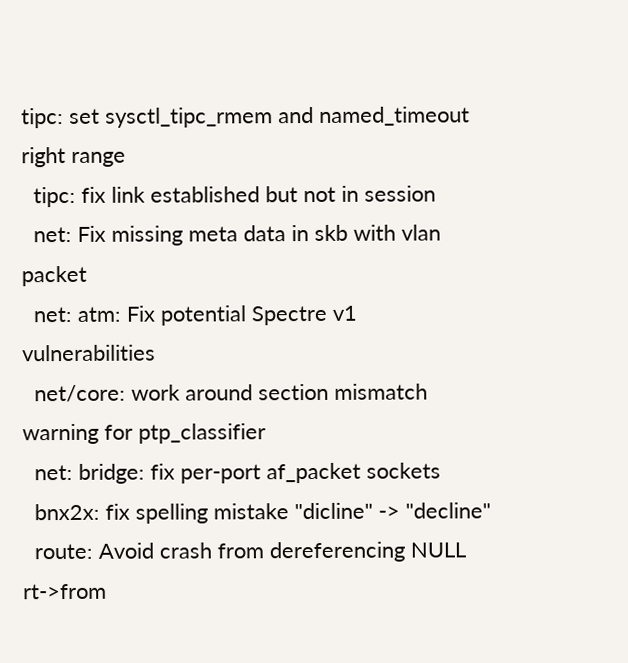tipc: set sysctl_tipc_rmem and named_timeout right range
  tipc: fix link established but not in session
  net: Fix missing meta data in skb with vlan packet
  net: atm: Fix potential Spectre v1 vulnerabilities
  net/core: work around section mismatch warning for ptp_classifier
  net: bridge: fix per-port af_packet sockets
  bnx2x: fix spelling mistake "dicline" -> "decline"
  route: Avoid crash from dereferencing NULL rt->from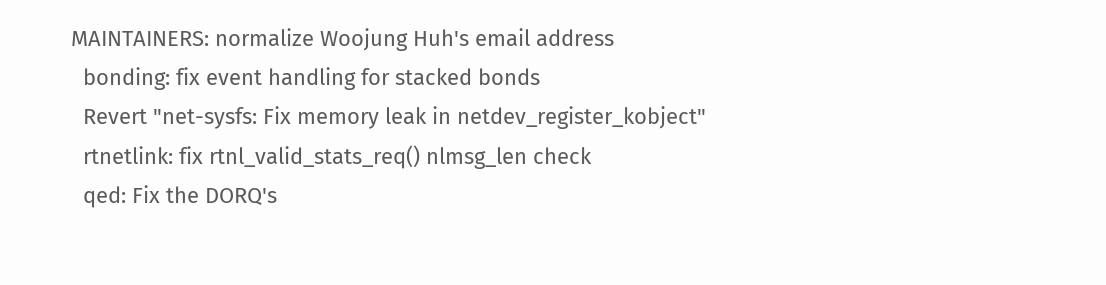MAINTAINERS: normalize Woojung Huh's email address
  bonding: fix event handling for stacked bonds
  Revert "net-sysfs: Fix memory leak in netdev_register_kobject"
  rtnetlink: fix rtnl_valid_stats_req() nlmsg_len check
  qed: Fix the DORQ's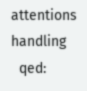attentions handling
  qed: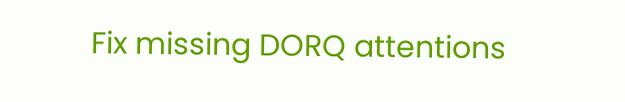Fix missing DORQ attentions